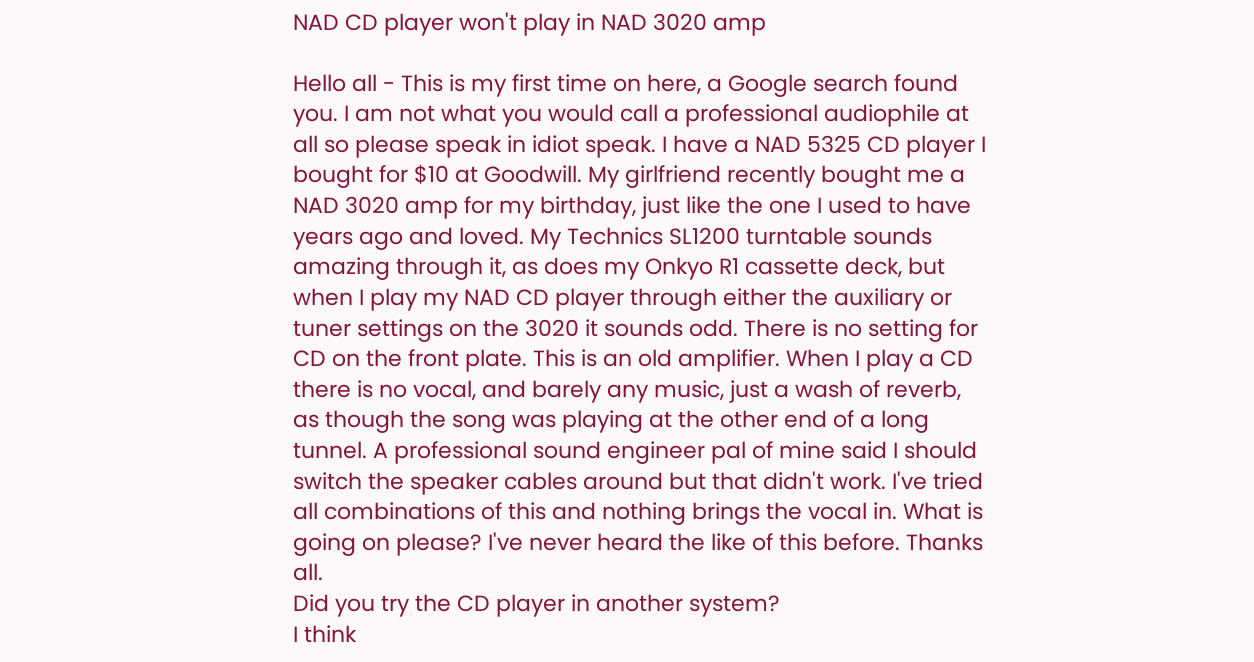NAD CD player won't play in NAD 3020 amp

Hello all - This is my first time on here, a Google search found you. I am not what you would call a professional audiophile at all so please speak in idiot speak. I have a NAD 5325 CD player I bought for $10 at Goodwill. My girlfriend recently bought me a NAD 3020 amp for my birthday, just like the one I used to have years ago and loved. My Technics SL1200 turntable sounds amazing through it, as does my Onkyo R1 cassette deck, but when I play my NAD CD player through either the auxiliary or tuner settings on the 3020 it sounds odd. There is no setting for CD on the front plate. This is an old amplifier. When I play a CD there is no vocal, and barely any music, just a wash of reverb, as though the song was playing at the other end of a long tunnel. A professional sound engineer pal of mine said I should switch the speaker cables around but that didn't work. I've tried all combinations of this and nothing brings the vocal in. What is going on please? I've never heard the like of this before. Thanks all.
Did you try the CD player in another system?
I think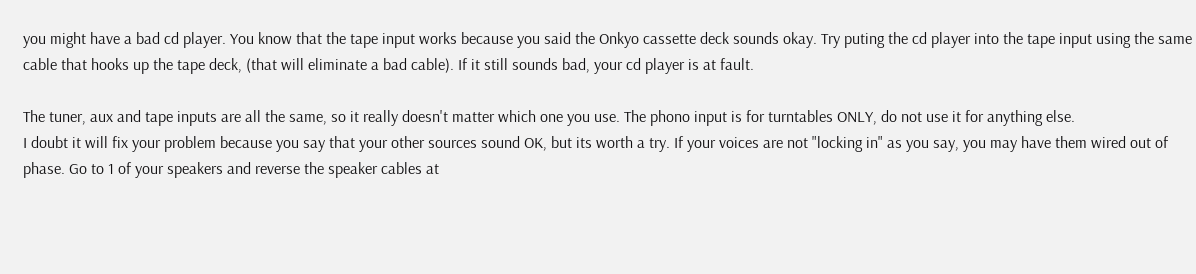you might have a bad cd player. You know that the tape input works because you said the Onkyo cassette deck sounds okay. Try puting the cd player into the tape input using the same cable that hooks up the tape deck, (that will eliminate a bad cable). If it still sounds bad, your cd player is at fault.

The tuner, aux and tape inputs are all the same, so it really doesn't matter which one you use. The phono input is for turntables ONLY, do not use it for anything else.
I doubt it will fix your problem because you say that your other sources sound OK, but its worth a try. If your voices are not "locking in" as you say, you may have them wired out of phase. Go to 1 of your speakers and reverse the speaker cables at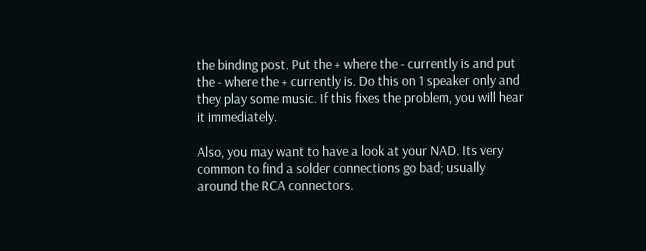the binding post. Put the + where the - currently is and put the - where the + currently is. Do this on 1 speaker only and they play some music. If this fixes the problem, you will hear it immediately.

Also, you may want to have a look at your NAD. Its very common to find a solder connections go bad; usually around the RCA connectors.